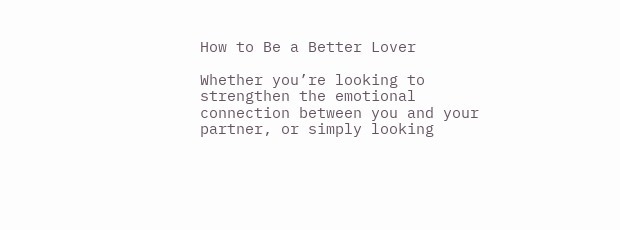How to Be a Better Lover

Whether you’re looking to strengthen the emotional connection between you and your partner, or simply looking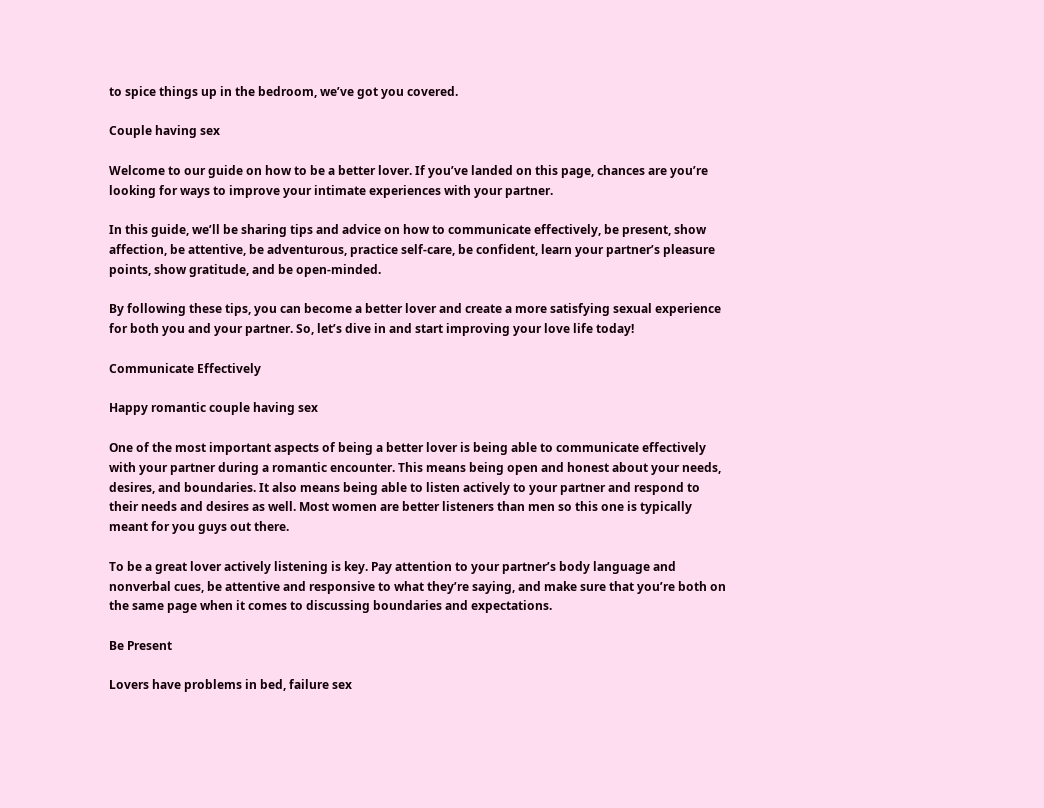to spice things up in the bedroom, we’ve got you covered.

Couple having sex

Welcome to our guide on how to be a better lover. If you’ve landed on this page, chances are you’re looking for ways to improve your intimate experiences with your partner.

In this guide, we’ll be sharing tips and advice on how to communicate effectively, be present, show affection, be attentive, be adventurous, practice self-care, be confident, learn your partner’s pleasure points, show gratitude, and be open-minded.

By following these tips, you can become a better lover and create a more satisfying sexual experience for both you and your partner. So, let’s dive in and start improving your love life today!

Communicate Effectively

Happy romantic couple having sex

One of the most important aspects of being a better lover is being able to communicate effectively with your partner during a romantic encounter. This means being open and honest about your needs, desires, and boundaries. It also means being able to listen actively to your partner and respond to their needs and desires as well. Most women are better listeners than men so this one is typically meant for you guys out there.

To be a great lover actively listening is key. Pay attention to your partner’s body language and nonverbal cues, be attentive and responsive to what they’re saying, and make sure that you’re both on the same page when it comes to discussing boundaries and expectations.

Be Present

Lovers have problems in bed, failure sex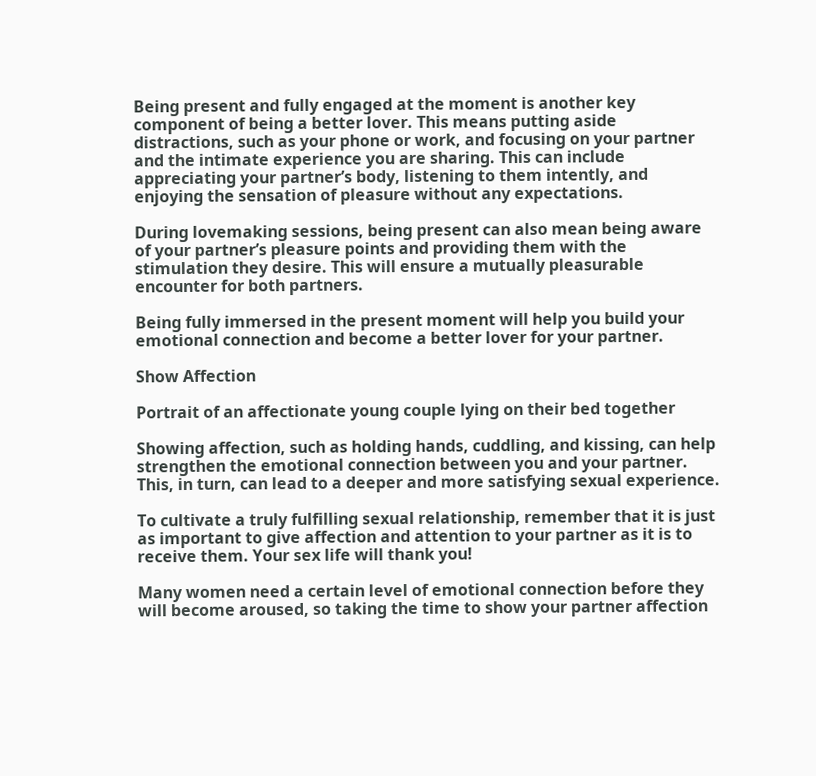Being present and fully engaged at the moment is another key component of being a better lover. This means putting aside distractions, such as your phone or work, and focusing on your partner and the intimate experience you are sharing. This can include appreciating your partner’s body, listening to them intently, and enjoying the sensation of pleasure without any expectations.

During lovemaking sessions, being present can also mean being aware of your partner’s pleasure points and providing them with the stimulation they desire. This will ensure a mutually pleasurable encounter for both partners.

Being fully immersed in the present moment will help you build your emotional connection and become a better lover for your partner.

Show Affection

Portrait of an affectionate young couple lying on their bed together

Showing affection, such as holding hands, cuddling, and kissing, can help strengthen the emotional connection between you and your partner. This, in turn, can lead to a deeper and more satisfying sexual experience.

To cultivate a truly fulfilling sexual relationship, remember that it is just as important to give affection and attention to your partner as it is to receive them. Your sex life will thank you!

Many women need a certain level of emotional connection before they will become aroused, so taking the time to show your partner affection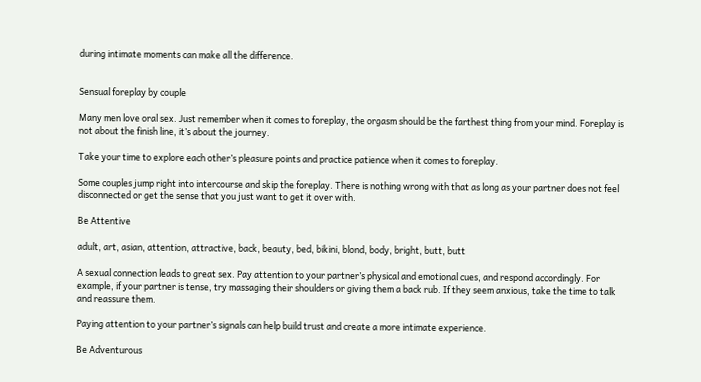during intimate moments can make all the difference.


Sensual foreplay by couple

Many men love oral sex. Just remember when it comes to foreplay, the orgasm should be the farthest thing from your mind. Foreplay is not about the finish line, it’s about the journey.

Take your time to explore each other’s pleasure points and practice patience when it comes to foreplay.

Some couples jump right into intercourse and skip the foreplay. There is nothing wrong with that as long as your partner does not feel disconnected or get the sense that you just want to get it over with.

Be Attentive

adult, art, asian, attention, attractive, back, beauty, bed, bikini, blond, body, bright, butt, butt

A sexual connection leads to great sex. Pay attention to your partner’s physical and emotional cues, and respond accordingly. For example, if your partner is tense, try massaging their shoulders or giving them a back rub. If they seem anxious, take the time to talk and reassure them.

Paying attention to your partner’s signals can help build trust and create a more intimate experience.

Be Adventurous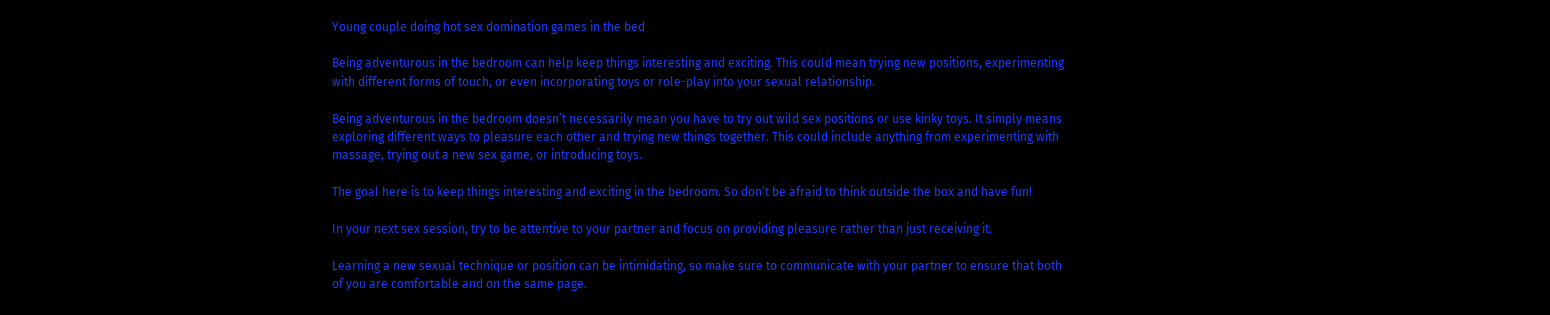Young couple doing hot sex domination games in the bed

Being adventurous in the bedroom can help keep things interesting and exciting. This could mean trying new positions, experimenting with different forms of touch, or even incorporating toys or role-play into your sexual relationship.

Being adventurous in the bedroom doesn’t necessarily mean you have to try out wild sex positions or use kinky toys. It simply means exploring different ways to pleasure each other and trying new things together. This could include anything from experimenting with massage, trying out a new sex game, or introducing toys.

The goal here is to keep things interesting and exciting in the bedroom. So don’t be afraid to think outside the box and have fun!

In your next sex session, try to be attentive to your partner and focus on providing pleasure rather than just receiving it.

Learning a new sexual technique or position can be intimidating, so make sure to communicate with your partner to ensure that both of you are comfortable and on the same page.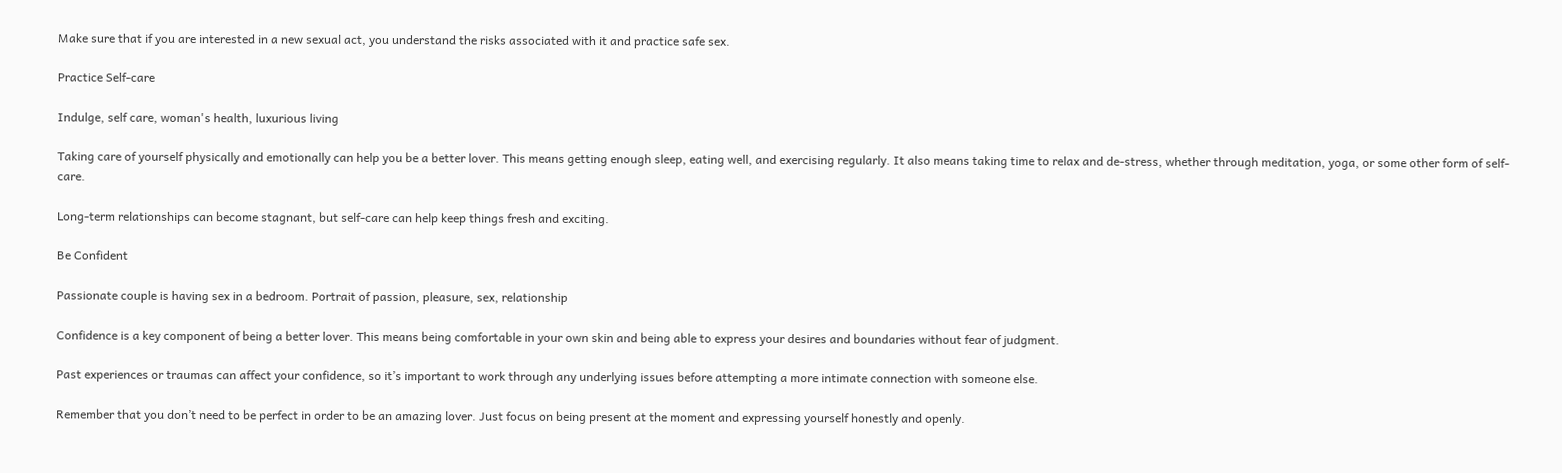Make sure that if you are interested in a new sexual act, you understand the risks associated with it and practice safe sex.

Practice Self-care

Indulge, self care, woman's health, luxurious living

Taking care of yourself physically and emotionally can help you be a better lover. This means getting enough sleep, eating well, and exercising regularly. It also means taking time to relax and de-stress, whether through meditation, yoga, or some other form of self-care.

Long-term relationships can become stagnant, but self-care can help keep things fresh and exciting.

Be Confident

Passionate couple is having sex in a bedroom. Portrait of passion, pleasure, sex, relationship

Confidence is a key component of being a better lover. This means being comfortable in your own skin and being able to express your desires and boundaries without fear of judgment.

Past experiences or traumas can affect your confidence, so it’s important to work through any underlying issues before attempting a more intimate connection with someone else.

Remember that you don’t need to be perfect in order to be an amazing lover. Just focus on being present at the moment and expressing yourself honestly and openly.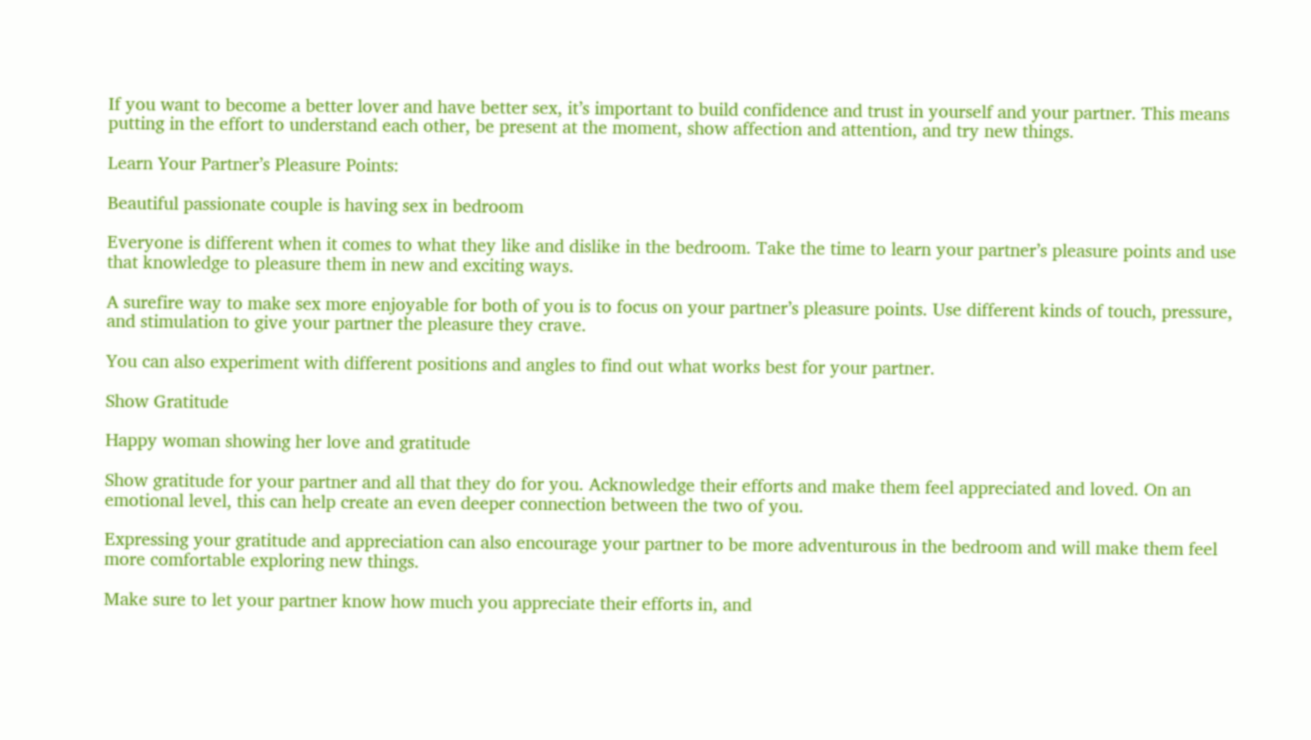If you want to become a better lover and have better sex, it’s important to build confidence and trust in yourself and your partner. This means putting in the effort to understand each other, be present at the moment, show affection and attention, and try new things.

Learn Your Partner’s Pleasure Points:

Beautiful passionate couple is having sex in bedroom

Everyone is different when it comes to what they like and dislike in the bedroom. Take the time to learn your partner’s pleasure points and use that knowledge to pleasure them in new and exciting ways.

A surefire way to make sex more enjoyable for both of you is to focus on your partner’s pleasure points. Use different kinds of touch, pressure, and stimulation to give your partner the pleasure they crave.

You can also experiment with different positions and angles to find out what works best for your partner.

Show Gratitude

Happy woman showing her love and gratitude

Show gratitude for your partner and all that they do for you. Acknowledge their efforts and make them feel appreciated and loved. On an emotional level, this can help create an even deeper connection between the two of you.

Expressing your gratitude and appreciation can also encourage your partner to be more adventurous in the bedroom and will make them feel more comfortable exploring new things.

Make sure to let your partner know how much you appreciate their efforts in, and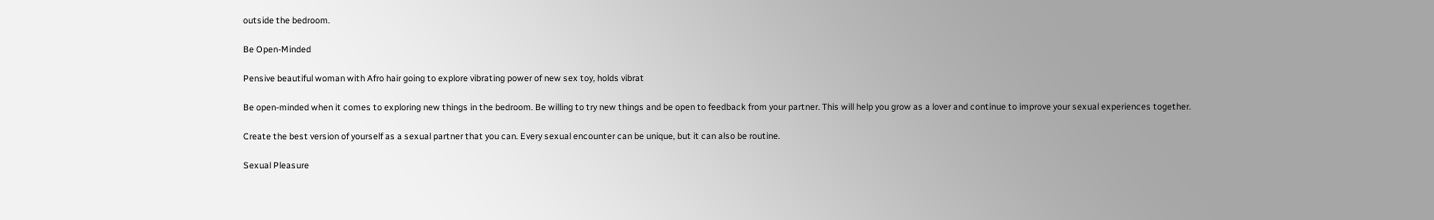outside the bedroom.

Be Open-Minded

Pensive beautiful woman with Afro hair going to explore vibrating power of new sex toy, holds vibrat

Be open-minded when it comes to exploring new things in the bedroom. Be willing to try new things and be open to feedback from your partner. This will help you grow as a lover and continue to improve your sexual experiences together.

Create the best version of yourself as a sexual partner that you can. Every sexual encounter can be unique, but it can also be routine.

Sexual Pleasure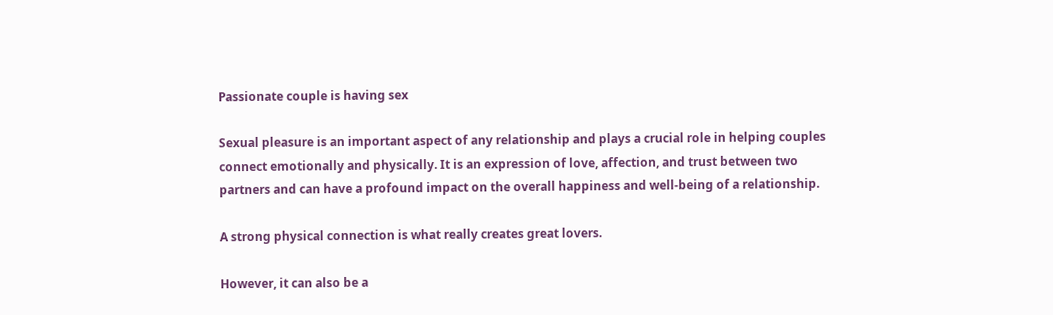Passionate couple is having sex

Sexual pleasure is an important aspect of any relationship and plays a crucial role in helping couples connect emotionally and physically. It is an expression of love, affection, and trust between two partners and can have a profound impact on the overall happiness and well-being of a relationship.

A strong physical connection is what really creates great lovers.

However, it can also be a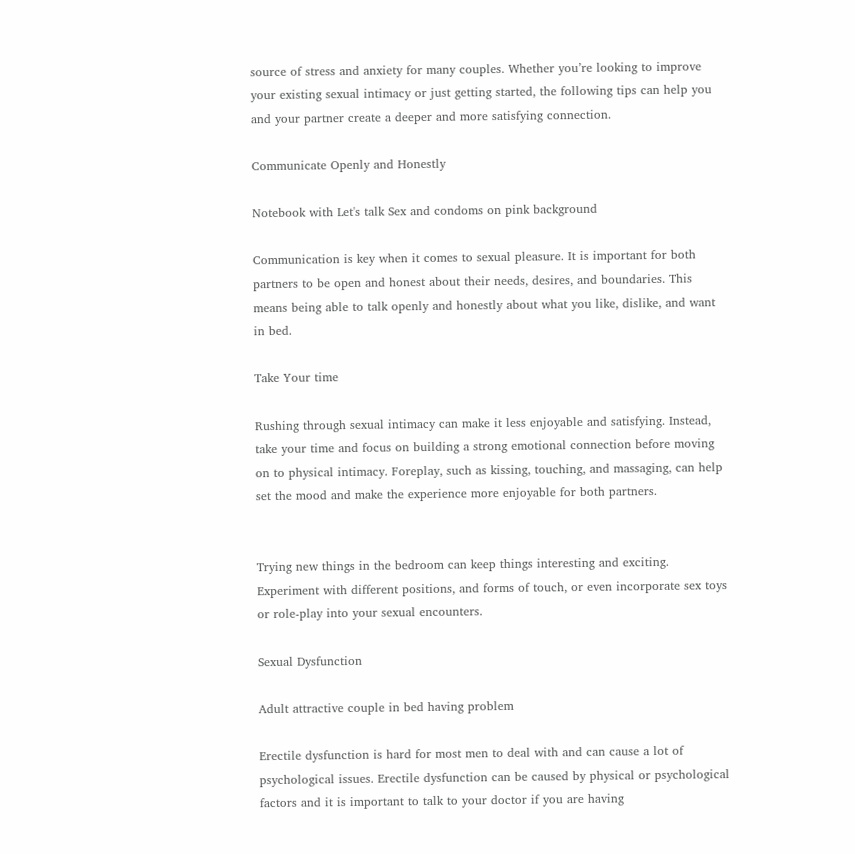source of stress and anxiety for many couples. Whether you’re looking to improve your existing sexual intimacy or just getting started, the following tips can help you and your partner create a deeper and more satisfying connection.

Communicate Openly and Honestly

Notebook with Let's talk Sex and condoms on pink background

Communication is key when it comes to sexual pleasure. It is important for both partners to be open and honest about their needs, desires, and boundaries. This means being able to talk openly and honestly about what you like, dislike, and want in bed.

Take Your time

Rushing through sexual intimacy can make it less enjoyable and satisfying. Instead, take your time and focus on building a strong emotional connection before moving on to physical intimacy. Foreplay, such as kissing, touching, and massaging, can help set the mood and make the experience more enjoyable for both partners.


Trying new things in the bedroom can keep things interesting and exciting. Experiment with different positions, and forms of touch, or even incorporate sex toys or role-play into your sexual encounters.

Sexual Dysfunction

Adult attractive couple in bed having problem

Erectile dysfunction is hard for most men to deal with and can cause a lot of psychological issues. Erectile dysfunction can be caused by physical or psychological factors and it is important to talk to your doctor if you are having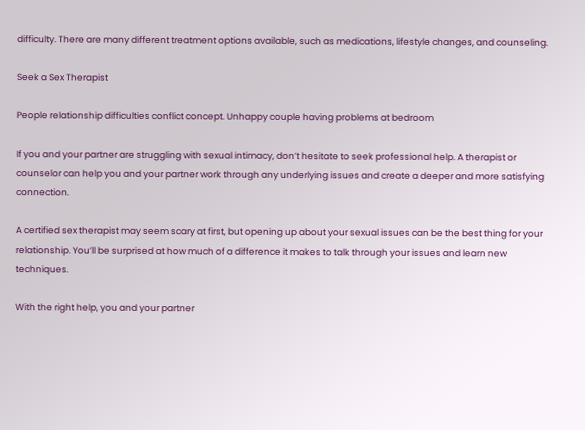difficulty. There are many different treatment options available, such as medications, lifestyle changes, and counseling.

Seek a Sex Therapist

People relationship difficulties conflict concept. Unhappy couple having problems at bedroom

If you and your partner are struggling with sexual intimacy, don’t hesitate to seek professional help. A therapist or counselor can help you and your partner work through any underlying issues and create a deeper and more satisfying connection.

A certified sex therapist may seem scary at first, but opening up about your sexual issues can be the best thing for your relationship. You’ll be surprised at how much of a difference it makes to talk through your issues and learn new techniques.

With the right help, you and your partner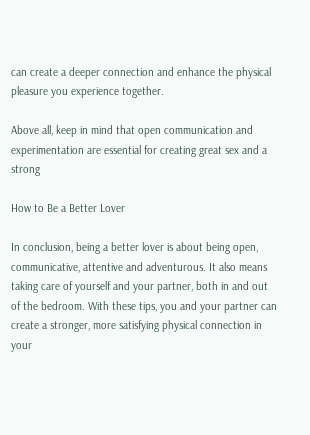can create a deeper connection and enhance the physical pleasure you experience together.

Above all, keep in mind that open communication and experimentation are essential for creating great sex and a strong

How to Be a Better Lover

In conclusion, being a better lover is about being open, communicative, attentive and adventurous. It also means taking care of yourself and your partner, both in and out of the bedroom. With these tips, you and your partner can create a stronger, more satisfying physical connection in your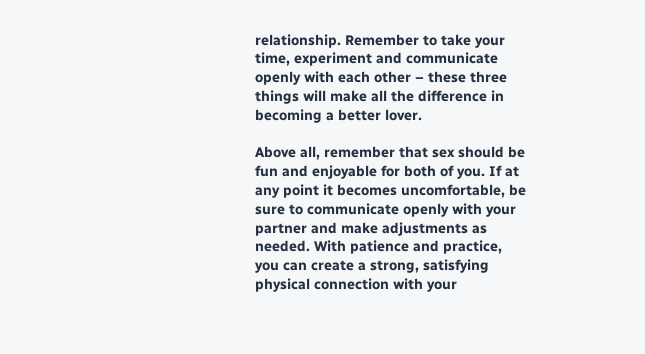relationship. Remember to take your time, experiment and communicate openly with each other – these three things will make all the difference in becoming a better lover.

Above all, remember that sex should be fun and enjoyable for both of you. If at any point it becomes uncomfortable, be sure to communicate openly with your partner and make adjustments as needed. With patience and practice, you can create a strong, satisfying physical connection with your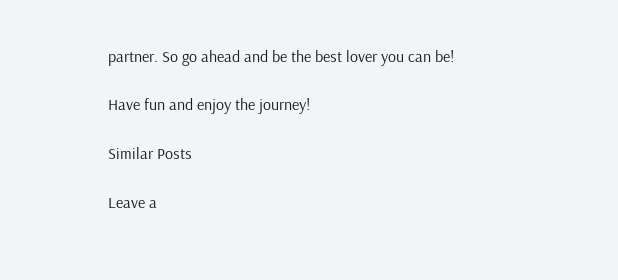partner. So go ahead and be the best lover you can be!

Have fun and enjoy the journey!

Similar Posts

Leave a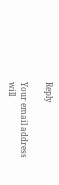Reply

Your email address will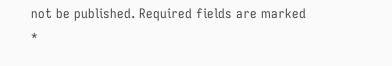not be published. Required fields are marked *